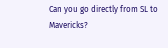Can you go directly from SL to Mavericks?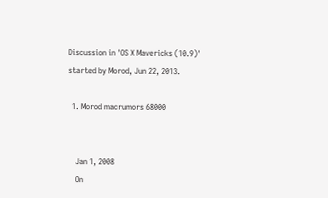Discussion in 'OS X Mavericks (10.9)' started by Morod, Jun 22, 2013.

  1. Morod macrumors 68000


    Jan 1, 2008
    On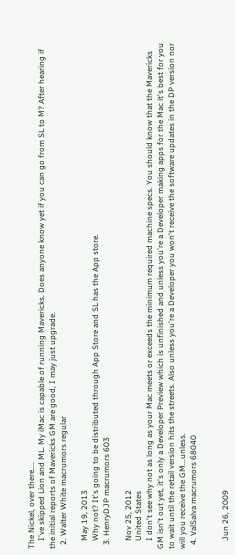The Nickel, over there....
    I've skipped Lion and ML. My iMac is capable of running Mavericks. Does anyone know yet if you can go from SL to M? After hearing if the initial reports of Mavericks GM are good, I may just upgrade.
  2. Walter White macrumors regular

    May 19, 2013
    Why not? It's going to be distributed through App Store and SL has the App store.
  3. HenryDJP macrumors 603

    Nov 25, 2012
    United States
    I don't see why not as long as your Mac meets or exceeds the minimum required machine specs. You should know that the Mavericks GM isn't out yet, it's only a Developer Preview which is unfinished and unless you're a Developer making apps for the Mac it's best for you to wait until the retail version hits the streets. Also unless you're a Developer you won't receive the software updates in the DP version nor will you receive the GM...unless.
  4. ValSalva macrumors 68040


    Jun 26, 2009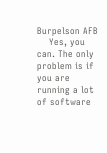Burpelson AFB
    Yes, you can. The only problem is if you are running a lot of software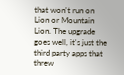that won't run on Lion or Mountain Lion. The upgrade goes well, it's just the third party apps that threw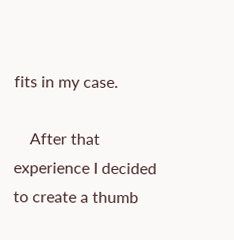fits in my case.

    After that experience I decided to create a thumb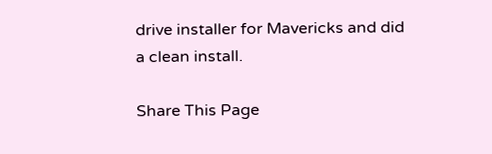drive installer for Mavericks and did a clean install.

Share This Page